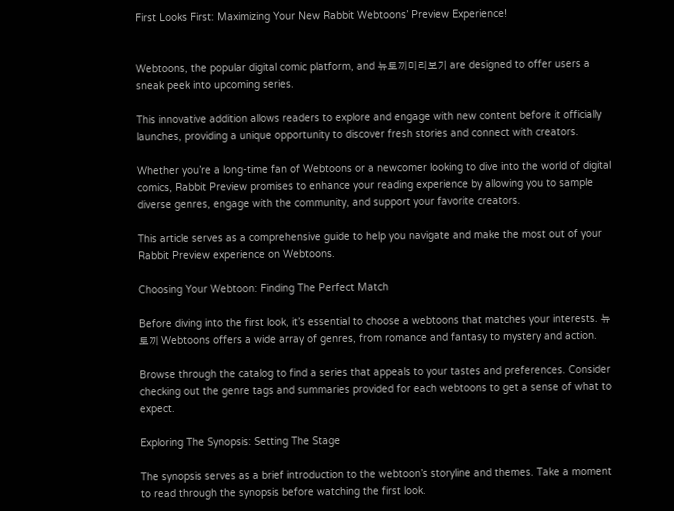First Looks First: Maximizing Your New Rabbit Webtoons’ Preview Experience!


Webtoons, the popular digital comic platform, and 뉴토끼미리보기 are designed to offer users a sneak peek into upcoming series.

This innovative addition allows readers to explore and engage with new content before it officially launches, providing a unique opportunity to discover fresh stories and connect with creators.

Whether you’re a long-time fan of Webtoons or a newcomer looking to dive into the world of digital comics, Rabbit Preview promises to enhance your reading experience by allowing you to sample diverse genres, engage with the community, and support your favorite creators.

This article serves as a comprehensive guide to help you navigate and make the most out of your Rabbit Preview experience on Webtoons.

Choosing Your Webtoon: Finding The Perfect Match

Before diving into the first look, it’s essential to choose a webtoons that matches your interests. 뉴토끼 Webtoons offers a wide array of genres, from romance and fantasy to mystery and action.

Browse through the catalog to find a series that appeals to your tastes and preferences. Consider checking out the genre tags and summaries provided for each webtoons to get a sense of what to expect.

Exploring The Synopsis: Setting The Stage

The synopsis serves as a brief introduction to the webtoon’s storyline and themes. Take a moment to read through the synopsis before watching the first look.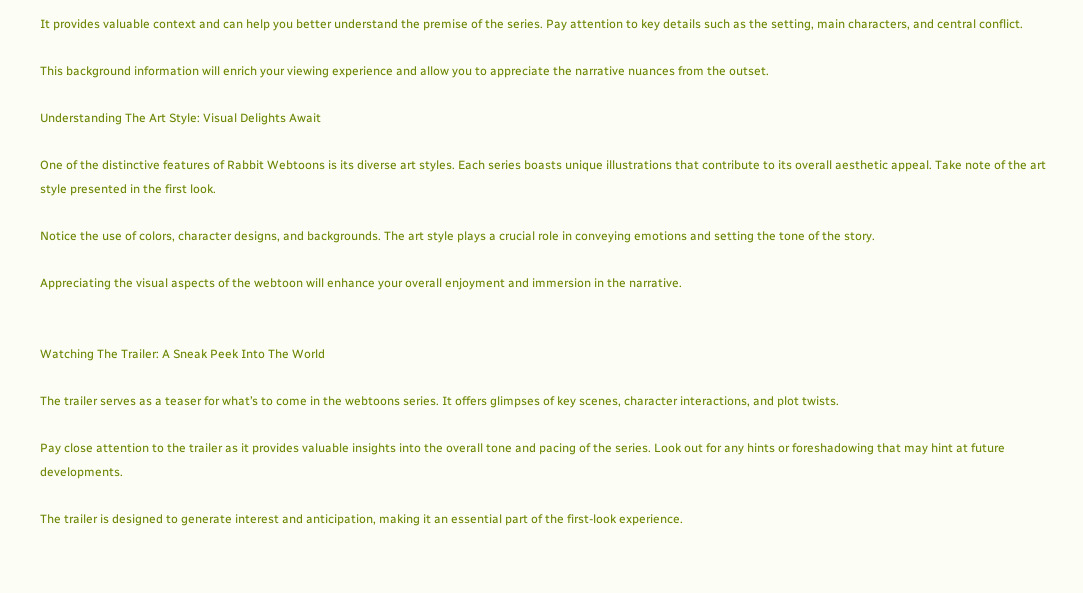It provides valuable context and can help you better understand the premise of the series. Pay attention to key details such as the setting, main characters, and central conflict.

This background information will enrich your viewing experience and allow you to appreciate the narrative nuances from the outset.

Understanding The Art Style: Visual Delights Await

One of the distinctive features of Rabbit Webtoons is its diverse art styles. Each series boasts unique illustrations that contribute to its overall aesthetic appeal. Take note of the art style presented in the first look.

Notice the use of colors, character designs, and backgrounds. The art style plays a crucial role in conveying emotions and setting the tone of the story.

Appreciating the visual aspects of the webtoon will enhance your overall enjoyment and immersion in the narrative.


Watching The Trailer: A Sneak Peek Into The World

The trailer serves as a teaser for what’s to come in the webtoons series. It offers glimpses of key scenes, character interactions, and plot twists.

Pay close attention to the trailer as it provides valuable insights into the overall tone and pacing of the series. Look out for any hints or foreshadowing that may hint at future developments.

The trailer is designed to generate interest and anticipation, making it an essential part of the first-look experience.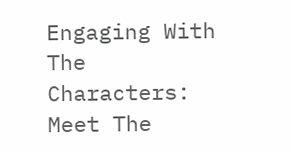Engaging With The Characters: Meet The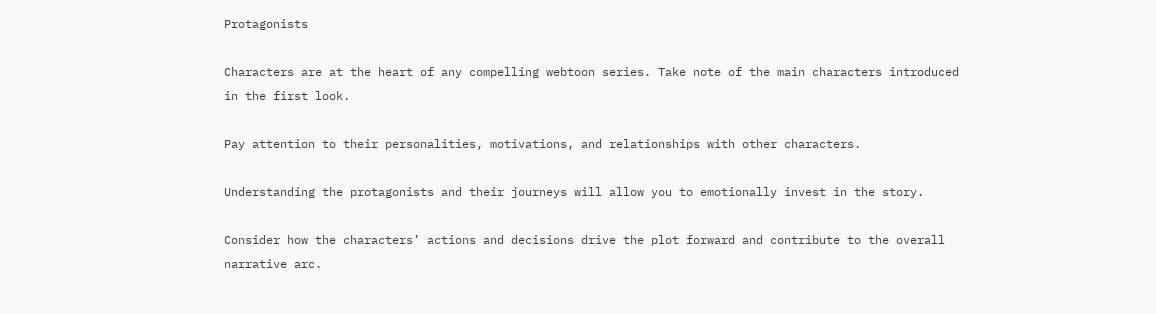Protagonists

Characters are at the heart of any compelling webtoon series. Take note of the main characters introduced in the first look.

Pay attention to their personalities, motivations, and relationships with other characters.

Understanding the protagonists and their journeys will allow you to emotionally invest in the story.

Consider how the characters’ actions and decisions drive the plot forward and contribute to the overall narrative arc.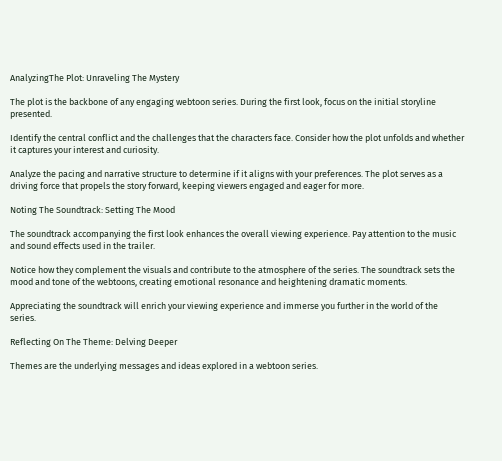AnalyzingThe Plot: Unraveling The Mystery

The plot is the backbone of any engaging webtoon series. During the first look, focus on the initial storyline presented.

Identify the central conflict and the challenges that the characters face. Consider how the plot unfolds and whether it captures your interest and curiosity.

Analyze the pacing and narrative structure to determine if it aligns with your preferences. The plot serves as a driving force that propels the story forward, keeping viewers engaged and eager for more.

Noting The Soundtrack: Setting The Mood

The soundtrack accompanying the first look enhances the overall viewing experience. Pay attention to the music and sound effects used in the trailer.

Notice how they complement the visuals and contribute to the atmosphere of the series. The soundtrack sets the mood and tone of the webtoons, creating emotional resonance and heightening dramatic moments.

Appreciating the soundtrack will enrich your viewing experience and immerse you further in the world of the series.

Reflecting On The Theme: Delving Deeper

Themes are the underlying messages and ideas explored in a webtoon series.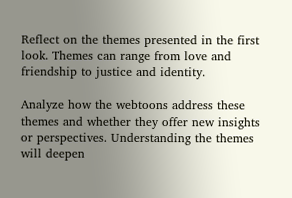Reflect on the themes presented in the first look. Themes can range from love and friendship to justice and identity.

Analyze how the webtoons address these themes and whether they offer new insights or perspectives. Understanding the themes will deepen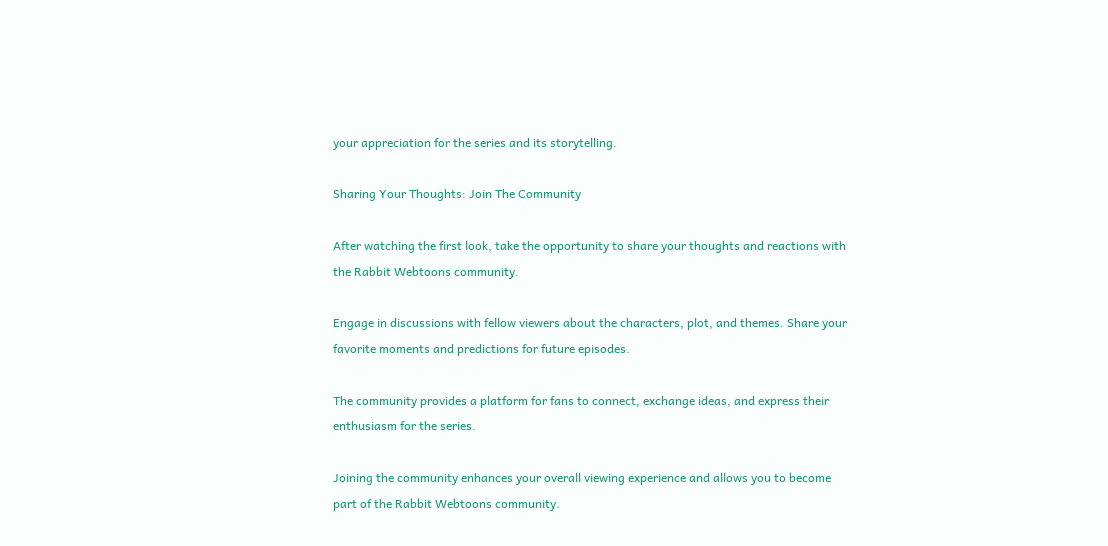your appreciation for the series and its storytelling.

Sharing Your Thoughts: Join The Community

After watching the first look, take the opportunity to share your thoughts and reactions with the Rabbit Webtoons community.

Engage in discussions with fellow viewers about the characters, plot, and themes. Share your favorite moments and predictions for future episodes.

The community provides a platform for fans to connect, exchange ideas, and express their enthusiasm for the series.

Joining the community enhances your overall viewing experience and allows you to become part of the Rabbit Webtoons community.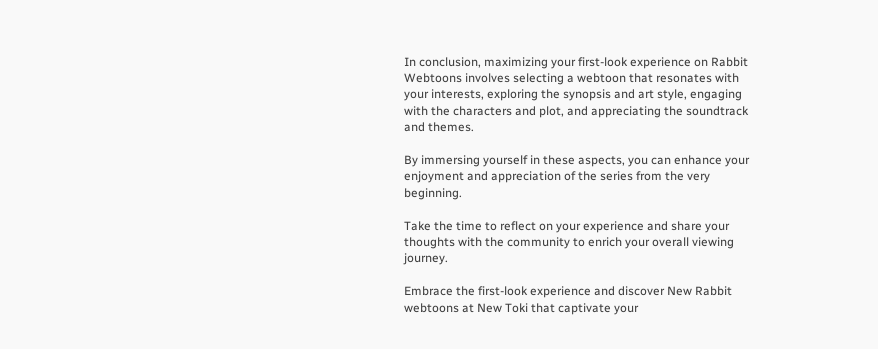In conclusion, maximizing your first-look experience on Rabbit Webtoons involves selecting a webtoon that resonates with your interests, exploring the synopsis and art style, engaging with the characters and plot, and appreciating the soundtrack and themes.

By immersing yourself in these aspects, you can enhance your enjoyment and appreciation of the series from the very beginning.

Take the time to reflect on your experience and share your thoughts with the community to enrich your overall viewing journey.

Embrace the first-look experience and discover New Rabbit webtoons at New Toki that captivate your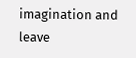imagination and leave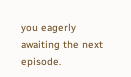you eagerly awaiting the next episode.